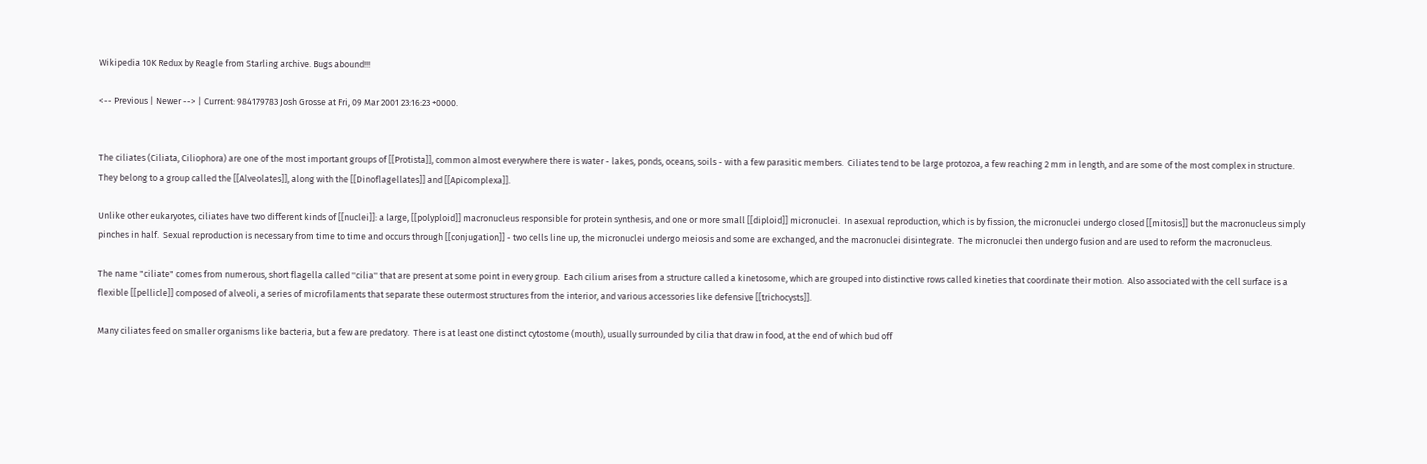Wikipedia 10K Redux by Reagle from Starling archive. Bugs abound!!!

<-- Previous | Newer --> | Current: 984179783 Josh Grosse at Fri, 09 Mar 2001 23:16:23 +0000.


The ciliates (Ciliata, Ciliophora) are one of the most important groups of [[Protista]], common almost everywhere there is water - lakes, ponds, oceans, soils - with a few parasitic members.  Ciliates tend to be large protozoa, a few reaching 2 mm in length, and are some of the most complex in structure.  They belong to a group called the [[Alveolates]], along with the [[Dinoflagellates]] and [[Apicomplexa]].

Unlike other eukaryotes, ciliates have two different kinds of [[nuclei]]: a large, [[polyploid]] macronucleus responsible for protein synthesis, and one or more small [[diploid]] micronuclei.  In asexual reproduction, which is by fission, the micronuclei undergo closed [[mitosis]] but the macronucleus simply pinches in half.  Sexual reproduction is necessary from time to time and occurs through [[conjugation]] - two cells line up, the micronuclei undergo meiosis and some are exchanged, and the macronuclei disintegrate.  The micronuclei then undergo fusion and are used to reform the macronucleus.

The name "ciliate" comes from numerous, short flagella called ''cilia'' that are present at some point in every group.  Each cilium arises from a structure called a kinetosome, which are grouped into distinctive rows called kineties that coordinate their motion.  Also associated with the cell surface is a flexible [[pellicle]] composed of alveoli, a series of microfilaments that separate these outermost structures from the interior, and various accessories like defensive [[trichocysts]].

Many ciliates feed on smaller organisms like bacteria, but a few are predatory.  There is at least one distinct cytostome (mouth), usually surrounded by cilia that draw in food, at the end of which bud off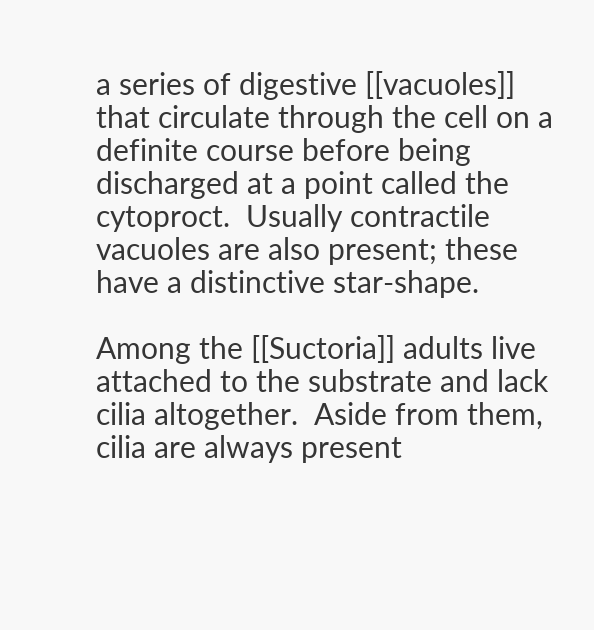a series of digestive [[vacuoles]] that circulate through the cell on a definite course before being discharged at a point called the cytoproct.  Usually contractile vacuoles are also present; these have a distinctive star-shape.

Among the [[Suctoria]] adults live attached to the substrate and lack cilia altogether.  Aside from them, cilia are always present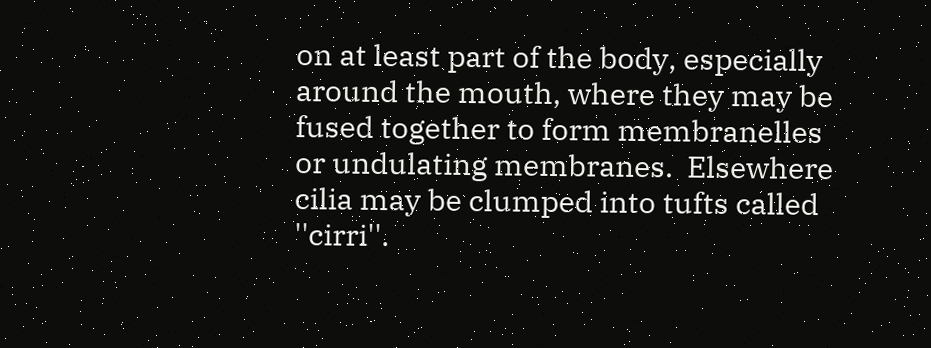on at least part of the body, especially around the mouth, where they may be fused together to form membranelles or undulating membranes.  Elsewhere cilia may be clumped into tufts called ''cirri''.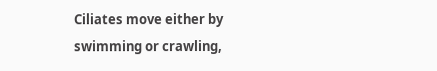Ciliates move either by swimming or crawling,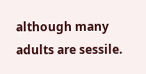although many adults are sessile.